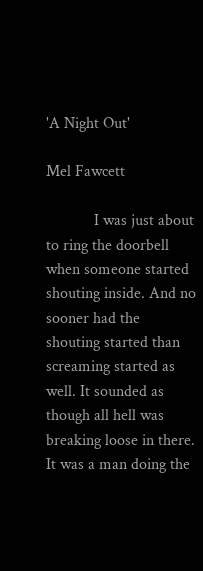'A Night Out'

Mel Fawcett

            I was just about to ring the doorbell when someone started shouting inside. And no sooner had the shouting started than screaming started as well. It sounded as though all hell was breaking loose in there.   It was a man doing the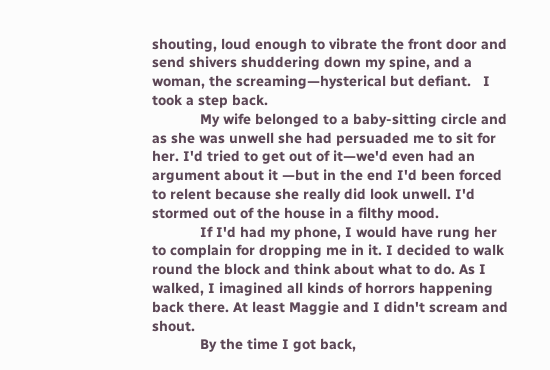shouting, loud enough to vibrate the front door and send shivers shuddering down my spine, and a woman, the screaming—hysterical but defiant.   I took a step back.
            My wife belonged to a baby-sitting circle and as she was unwell she had persuaded me to sit for her. I'd tried to get out of it—we'd even had an argument about it —but in the end I'd been forced to relent because she really did look unwell. I'd stormed out of the house in a filthy mood.
            If I'd had my phone, I would have rung her to complain for dropping me in it. I decided to walk round the block and think about what to do. As I walked, I imagined all kinds of horrors happening back there. At least Maggie and I didn't scream and shout.
            By the time I got back,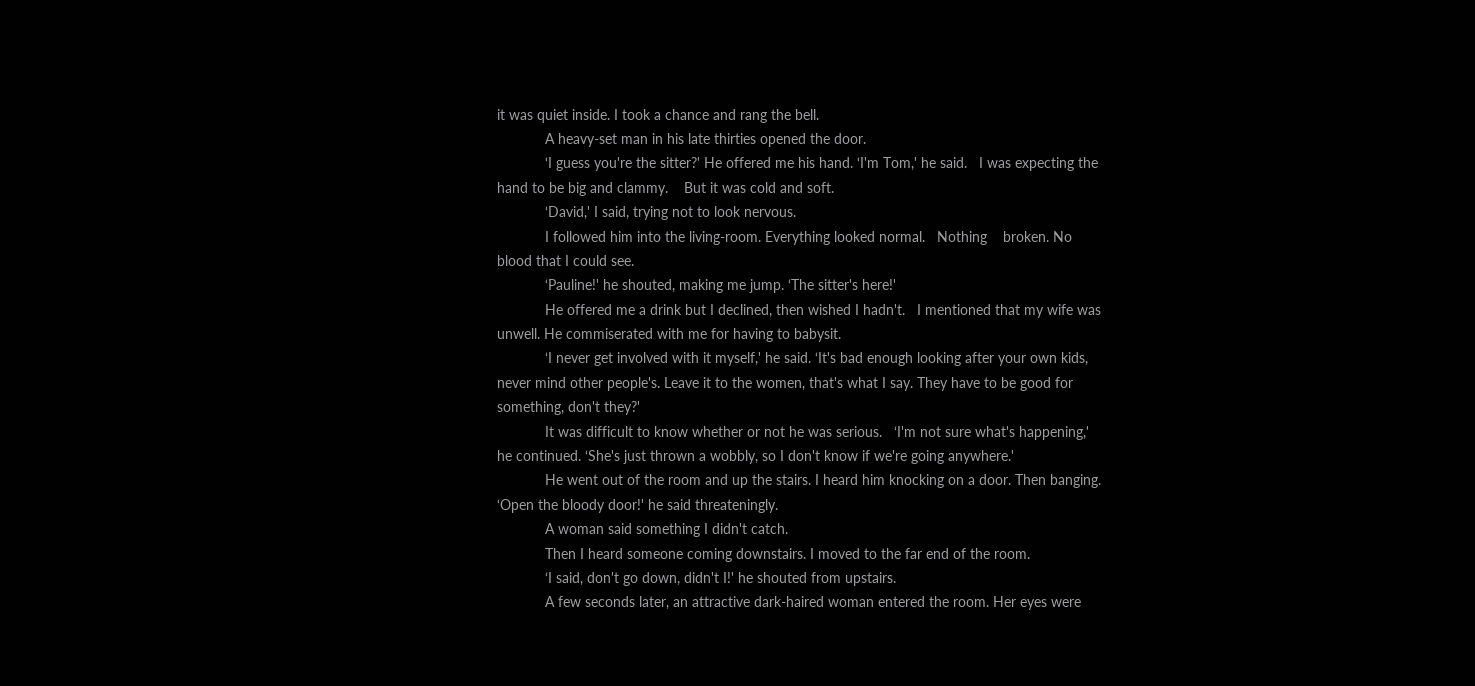it was quiet inside. I took a chance and rang the bell.
            A heavy-set man in his late thirties opened the door.
            ‘I guess you're the sitter?' He offered me his hand. ‘I'm Tom,' he said.   I was expecting the hand to be big and clammy.    But it was cold and soft.
            ‘David,' I said, trying not to look nervous.
            I followed him into the living-room. Everything looked normal.   Nothing    broken. No blood that I could see.
            ‘Pauline!' he shouted, making me jump. ‘The sitter's here!'
            He offered me a drink but I declined, then wished I hadn't.   I mentioned that my wife was unwell. He commiserated with me for having to babysit.
            ‘I never get involved with it myself,' he said. ‘It's bad enough looking after your own kids, never mind other people's. Leave it to the women, that's what I say. They have to be good for something, don't they?'
            It was difficult to know whether or not he was serious.   ‘I'm not sure what's happening,' he continued. ‘She's just thrown a wobbly, so I don't know if we're going anywhere.'
            He went out of the room and up the stairs. I heard him knocking on a door. Then banging.             ‘Open the bloody door!' he said threateningly.
            A woman said something I didn't catch.
            Then I heard someone coming downstairs. I moved to the far end of the room.
            ‘I said, don't go down, didn't I!' he shouted from upstairs.
            A few seconds later, an attractive dark-haired woman entered the room. Her eyes were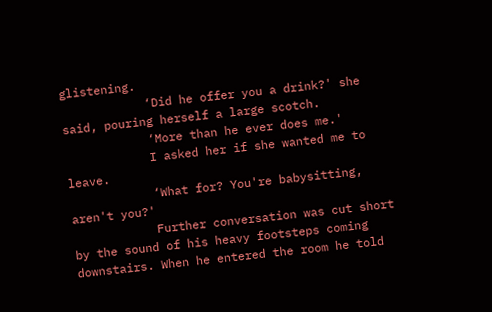glistening.
            ‘Did he offer you a drink?' she said, pouring herself a large scotch.
            ‘More than he ever does me.'
            I asked her if she wanted me to leave.
            ‘What for? You're babysitting, aren't you?'
            Further conversation was cut short by the sound of his heavy footsteps coming downstairs. When he entered the room he told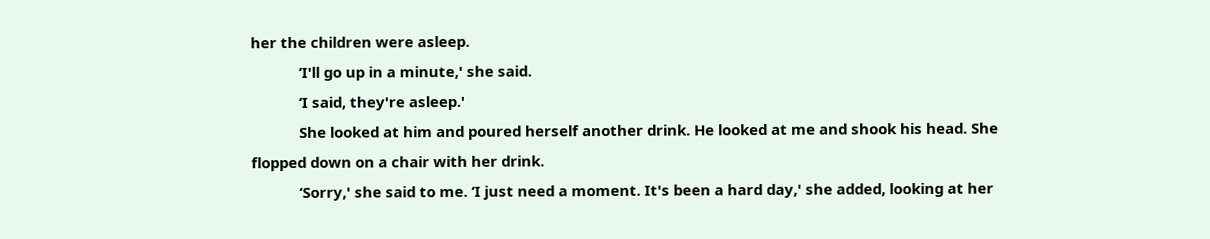her the children were asleep.
            ‘I'll go up in a minute,' she said.
            ‘I said, they're asleep.'
            She looked at him and poured herself another drink. He looked at me and shook his head. She flopped down on a chair with her drink.
            ‘Sorry,' she said to me. ‘I just need a moment. It's been a hard day,' she added, looking at her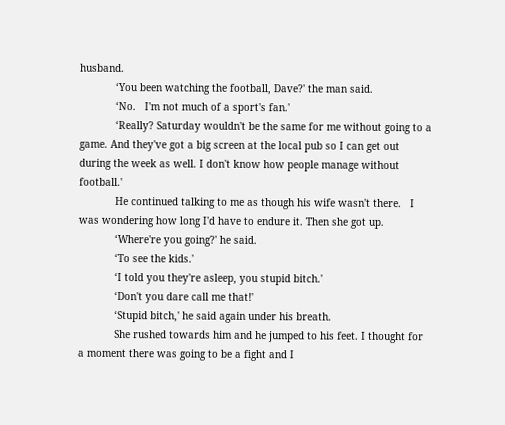husband.
            ‘You been watching the football, Dave?' the man said.
            ‘No.   I'm not much of a sport's fan.'
            ‘Really? Saturday wouldn't be the same for me without going to a game. And they've got a big screen at the local pub so I can get out during the week as well. I don't know how people manage without football.'
            He continued talking to me as though his wife wasn't there.   I was wondering how long I'd have to endure it. Then she got up.
            ‘Where're you going?' he said.
            ‘To see the kids.'
            ‘I told you they're asleep, you stupid bitch.'
            ‘Don't you dare call me that!'
            ‘Stupid bitch,' he said again under his breath.
            She rushed towards him and he jumped to his feet. I thought for a moment there was going to be a fight and I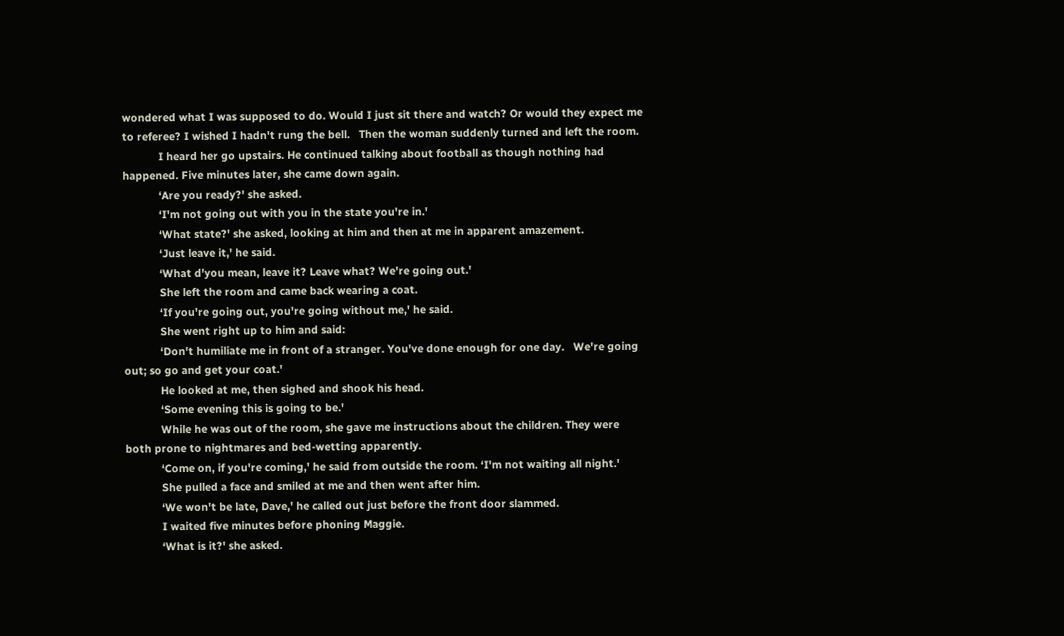wondered what I was supposed to do. Would I just sit there and watch? Or would they expect me to referee? I wished I hadn't rung the bell.   Then the woman suddenly turned and left the room.
            I heard her go upstairs. He continued talking about football as though nothing had happened. Five minutes later, she came down again.
            ‘Are you ready?' she asked.
            ‘I'm not going out with you in the state you're in.'
            ‘What state?' she asked, looking at him and then at me in apparent amazement.
            ‘Just leave it,' he said.
            ‘What d'you mean, leave it? Leave what? We're going out.'
            She left the room and came back wearing a coat.
            ‘If you're going out, you're going without me,' he said.
            She went right up to him and said:
            ‘Don't humiliate me in front of a stranger. You've done enough for one day.   We're going out; so go and get your coat.'
            He looked at me, then sighed and shook his head.
            ‘Some evening this is going to be.'
            While he was out of the room, she gave me instructions about the children. They were both prone to nightmares and bed-wetting apparently.
            ‘Come on, if you're coming,' he said from outside the room. ‘I'm not waiting all night.'
            She pulled a face and smiled at me and then went after him.
            ‘We won't be late, Dave,' he called out just before the front door slammed.
            I waited five minutes before phoning Maggie.
            ‘What is it?' she asked.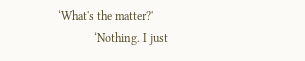‘What's the matter?'
            ‘Nothing. I just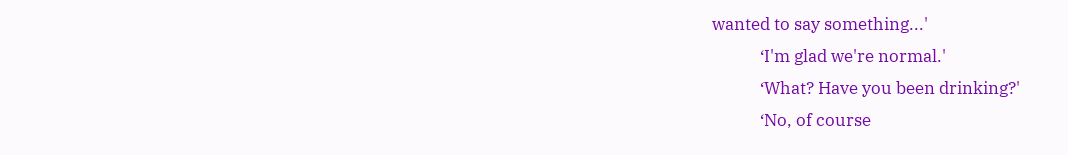wanted to say something...'
            ‘I'm glad we're normal.'
            ‘What? Have you been drinking?'
            ‘No, of course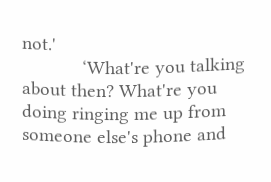not.'
            ‘What're you talking about then? What're you doing ringing me up from someone else's phone and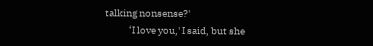talking nonsense?'
            ‘I love you,' I said, but she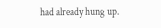had already hung up.